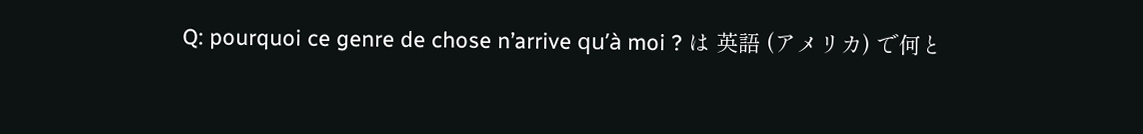Q: pourquoi ce genre de chose n’arrive qu’à moi ? は 英語 (アメリカ) で何と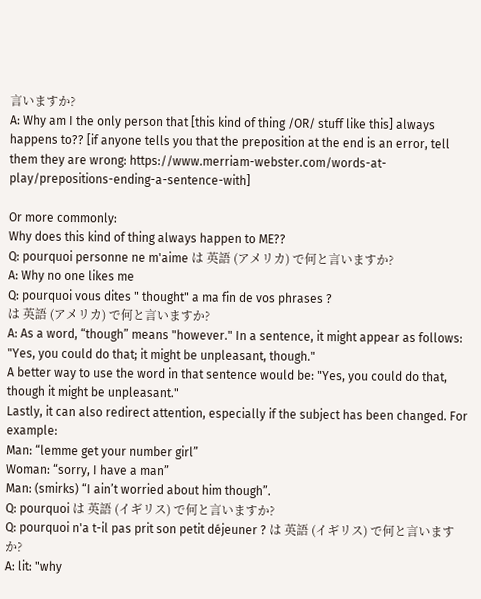言いますか?
A: Why am I the only person that [this kind of thing /OR/ stuff like this] always happens to?? [if anyone tells you that the preposition at the end is an error, tell them they are wrong: https://www.merriam-webster.com/words-at-play/prepositions-ending-a-sentence-with]

Or more commonly:
Why does this kind of thing always happen to ME??
Q: pourquoi personne ne m'aime は 英語 (アメリカ) で何と言いますか?
A: Why no one likes me
Q: pourquoi vous dites " thought" a ma fin de vos phrases ?
は 英語 (アメリカ) で何と言いますか?
A: As a word, “though” means "however." In a sentence, it might appear as follows: "Yes, you could do that; it might be unpleasant, though."
A better way to use the word in that sentence would be: "Yes, you could do that, though it might be unpleasant."
Lastly, it can also redirect attention, especially if the subject has been changed. For example:
Man: “lemme get your number girl”
Woman: “sorry, I have a man”
Man: (smirks) “I ain’t worried about him though”.
Q: pourquoi は 英語 (イギリス) で何と言いますか?
Q: pourquoi n'a t-il pas prit son petit déjeuner ? は 英語 (イギリス) で何と言いますか?
A: lit: "why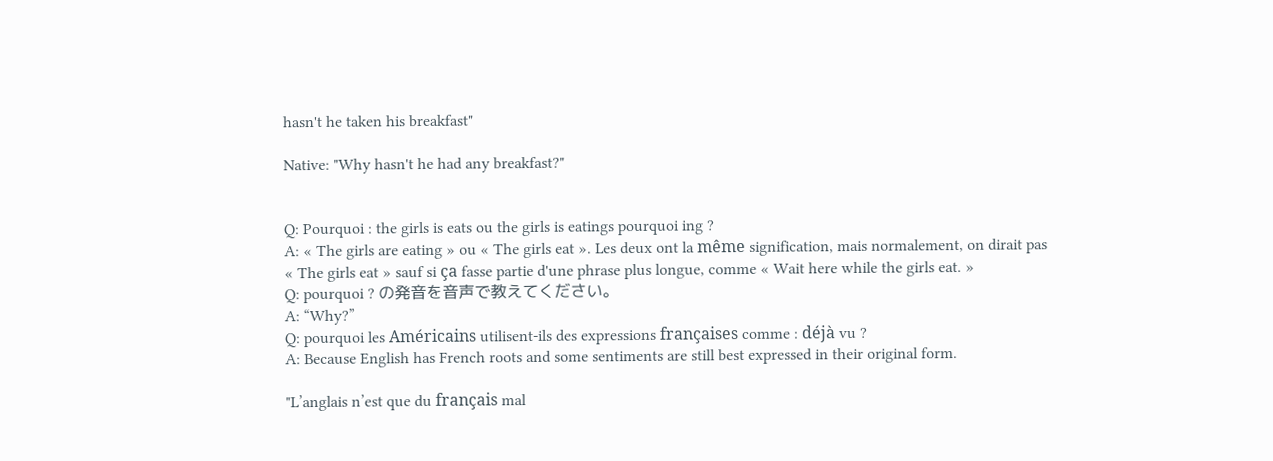hasn't he taken his breakfast"

Native: "Why hasn't he had any breakfast?"


Q: Pourquoi : the girls is eats ou the girls is eatings pourquoi ing ?
A: « The girls are eating » ou « The girls eat ». Les deux ont la même signification, mais normalement, on dirait pas « The girls eat » sauf si ça fasse partie d'une phrase plus longue, comme « Wait here while the girls eat. »
Q: pourquoi ? の発音を音声で教えてください。
A: “Why?”
Q: pourquoi les Américains utilisent-ils des expressions françaises comme : déjà vu ?
A: Because English has French roots and some sentiments are still best expressed in their original form.

"L’anglais n’est que du français mal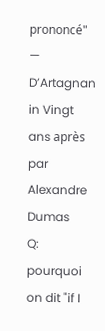prononcé"
— D’Artagnan in Vingt ans après
par Alexandre Dumas
Q: pourquoi on dit "if I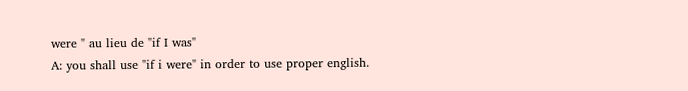were " au lieu de "if I was"
A: you shall use "if i were" in order to use proper english.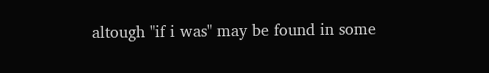altough "if i was" may be found in some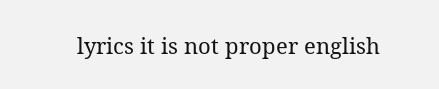lyrics it is not proper english